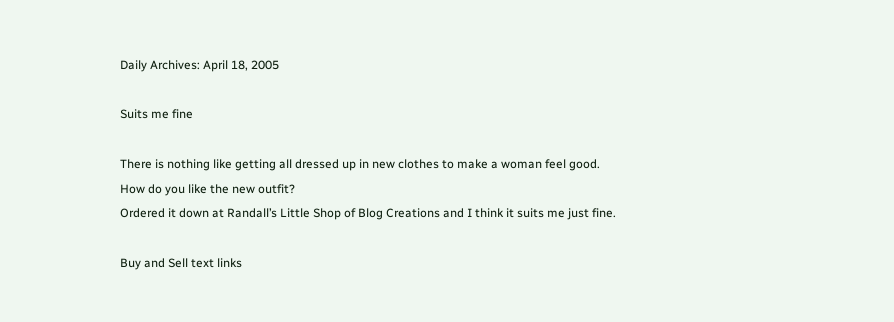Daily Archives: April 18, 2005

Suits me fine

There is nothing like getting all dressed up in new clothes to make a woman feel good.
How do you like the new outfit?
Ordered it down at Randall’s Little Shop of Blog Creations and I think it suits me just fine.

Buy and Sell text links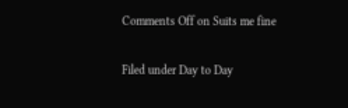Comments Off on Suits me fine

Filed under Day to Day